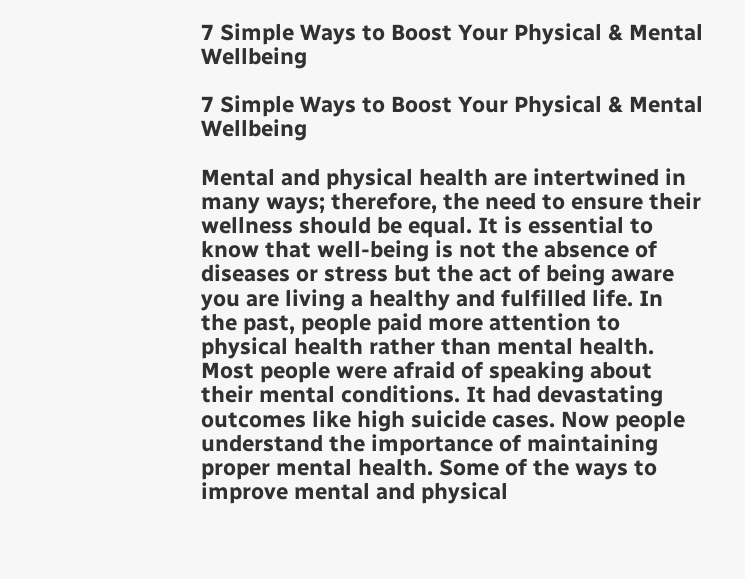7 Simple Ways to Boost Your Physical & Mental Wellbeing

7 Simple Ways to Boost Your Physical & Mental Wellbeing

Mental and physical health are intertwined in many ways; therefore, the need to ensure their wellness should be equal. It is essential to know that well-being is not the absence of diseases or stress but the act of being aware you are living a healthy and fulfilled life. In the past, people paid more attention to physical health rather than mental health. Most people were afraid of speaking about their mental conditions. It had devastating outcomes like high suicide cases. Now people understand the importance of maintaining proper mental health. Some of the ways to improve mental and physical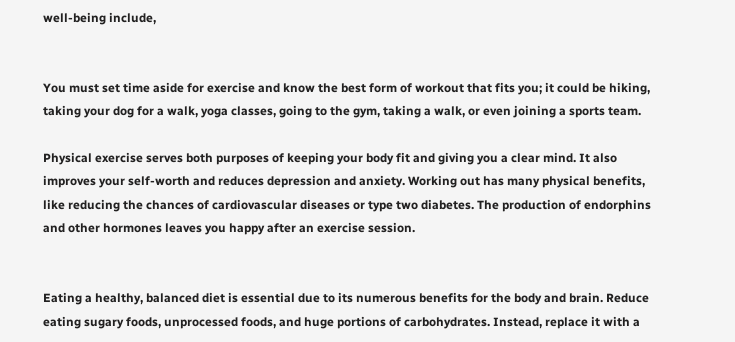well-being include,


You must set time aside for exercise and know the best form of workout that fits you; it could be hiking, taking your dog for a walk, yoga classes, going to the gym, taking a walk, or even joining a sports team.

Physical exercise serves both purposes of keeping your body fit and giving you a clear mind. It also improves your self-worth and reduces depression and anxiety. Working out has many physical benefits, like reducing the chances of cardiovascular diseases or type two diabetes. The production of endorphins and other hormones leaves you happy after an exercise session.


Eating a healthy, balanced diet is essential due to its numerous benefits for the body and brain. Reduce eating sugary foods, unprocessed foods, and huge portions of carbohydrates. Instead, replace it with a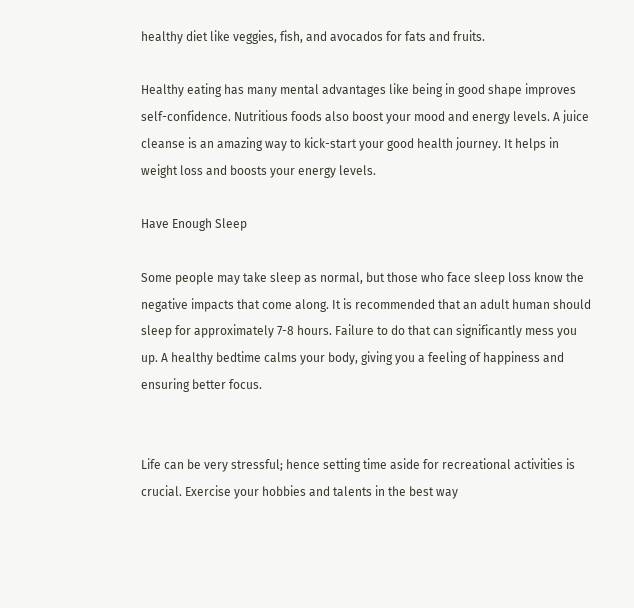healthy diet like veggies, fish, and avocados for fats and fruits.

Healthy eating has many mental advantages like being in good shape improves self-confidence. Nutritious foods also boost your mood and energy levels. A juice cleanse is an amazing way to kick-start your good health journey. It helps in weight loss and boosts your energy levels.

Have Enough Sleep

Some people may take sleep as normal, but those who face sleep loss know the negative impacts that come along. It is recommended that an adult human should sleep for approximately 7-8 hours. Failure to do that can significantly mess you up. A healthy bedtime calms your body, giving you a feeling of happiness and ensuring better focus.


Life can be very stressful; hence setting time aside for recreational activities is crucial. Exercise your hobbies and talents in the best way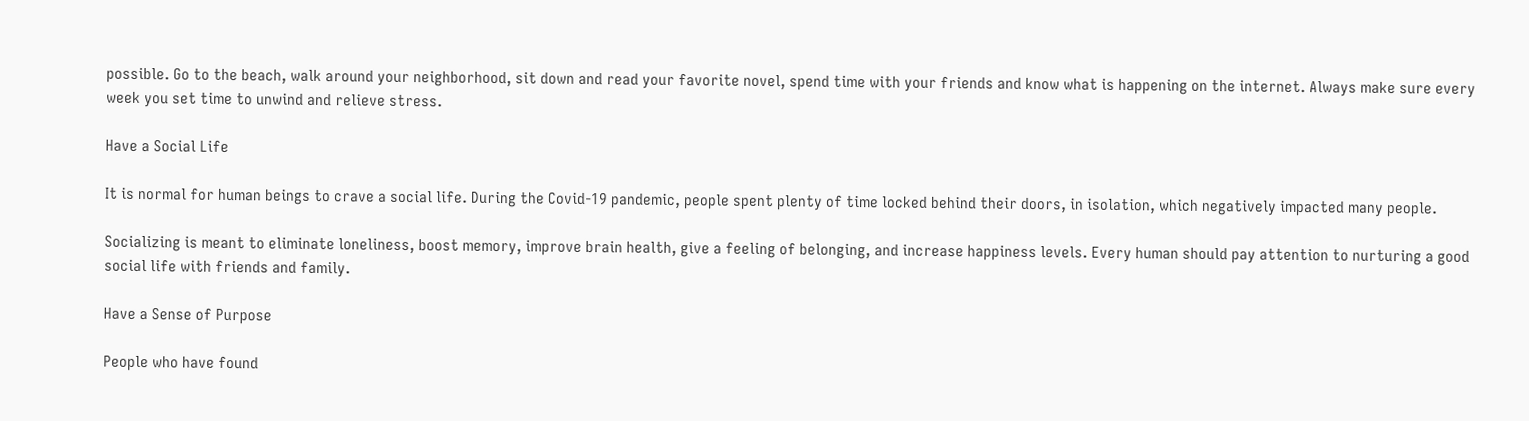possible. Go to the beach, walk around your neighborhood, sit down and read your favorite novel, spend time with your friends and know what is happening on the internet. Always make sure every week you set time to unwind and relieve stress.

Have a Social Life

It is normal for human beings to crave a social life. During the Covid-19 pandemic, people spent plenty of time locked behind their doors, in isolation, which negatively impacted many people.

Socializing is meant to eliminate loneliness, boost memory, improve brain health, give a feeling of belonging, and increase happiness levels. Every human should pay attention to nurturing a good social life with friends and family.

Have a Sense of Purpose

People who have found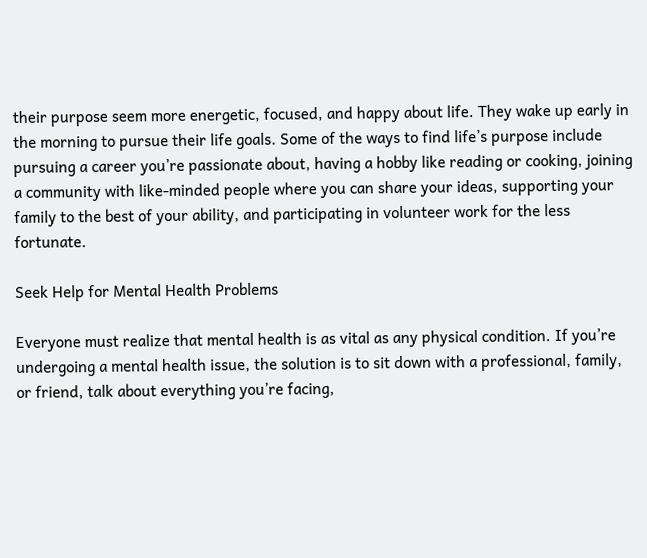their purpose seem more energetic, focused, and happy about life. They wake up early in the morning to pursue their life goals. Some of the ways to find life’s purpose include pursuing a career you’re passionate about, having a hobby like reading or cooking, joining a community with like-minded people where you can share your ideas, supporting your family to the best of your ability, and participating in volunteer work for the less fortunate.

Seek Help for Mental Health Problems

Everyone must realize that mental health is as vital as any physical condition. If you’re undergoing a mental health issue, the solution is to sit down with a professional, family, or friend, talk about everything you’re facing,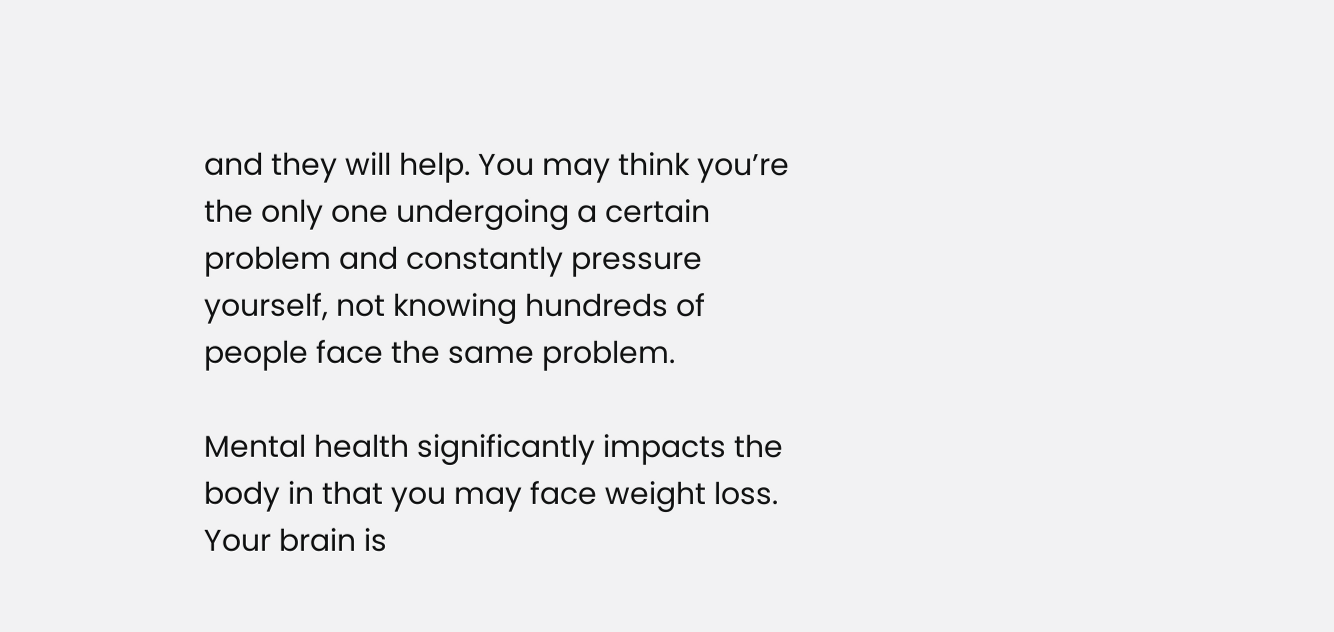and they will help. You may think you’re the only one undergoing a certain problem and constantly pressure yourself, not knowing hundreds of people face the same problem.

Mental health significantly impacts the body in that you may face weight loss. Your brain is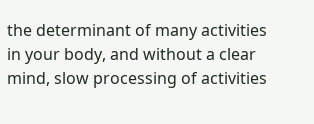the determinant of many activities in your body, and without a clear mind, slow processing of activities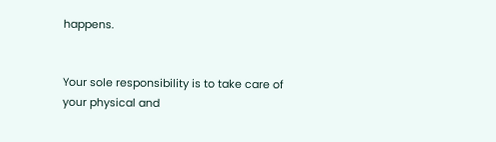happens.


Your sole responsibility is to take care of your physical and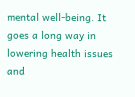mental well-being. It goes a long way in lowering health issues and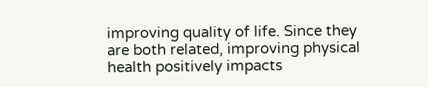improving quality of life. Since they are both related, improving physical health positively impacts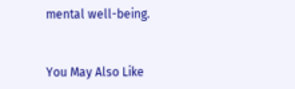mental well-being.


You May Also Like